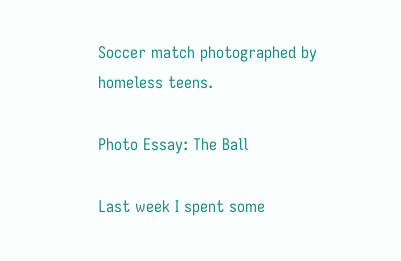Soccer match photographed by homeless teens.

Photo Essay: The Ball

Last week I spent some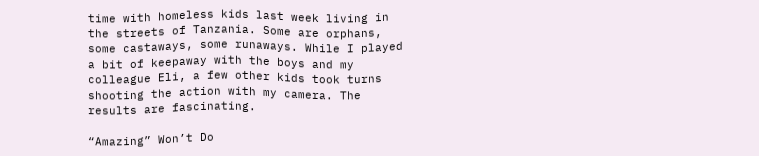time with homeless kids last week living in the streets of Tanzania. Some are orphans, some castaways, some runaways. While I played a bit of keepaway with the boys and my colleague Eli, a few other kids took turns shooting the action with my camera. The results are fascinating.

“Amazing” Won’t Do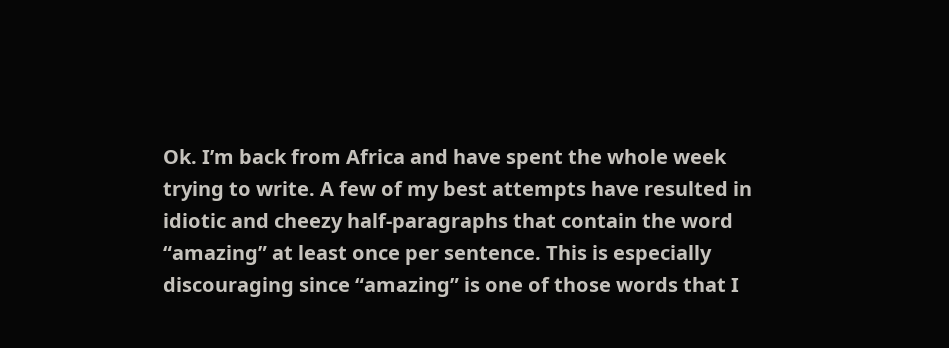Ok. I’m back from Africa and have spent the whole week trying to write. A few of my best attempts have resulted in idiotic and cheezy half-paragraphs that contain the word “amazing” at least once per sentence. This is especially discouraging since “amazing” is one of those words that I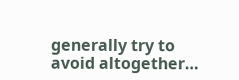generally try to avoid altogether…